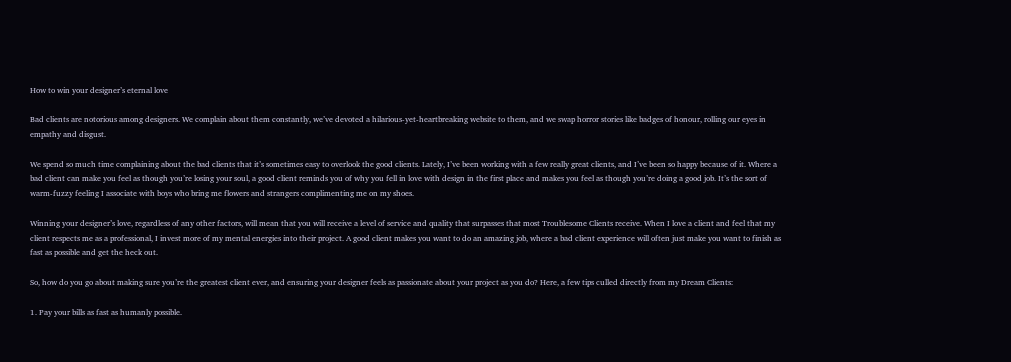How to win your designer’s eternal love

Bad clients are notorious among designers. We complain about them constantly, we’ve devoted a hilarious-yet-heartbreaking website to them, and we swap horror stories like badges of honour, rolling our eyes in empathy and disgust.

We spend so much time complaining about the bad clients that it’s sometimes easy to overlook the good clients. Lately, I’ve been working with a few really great clients, and I’ve been so happy because of it. Where a bad client can make you feel as though you’re losing your soul, a good client reminds you of why you fell in love with design in the first place and makes you feel as though you’re doing a good job. It’s the sort of warm-fuzzy feeling I associate with boys who bring me flowers and strangers complimenting me on my shoes.

Winning your designer’s love, regardless of any other factors, will mean that you will receive a level of service and quality that surpasses that most Troublesome Clients receive. When I love a client and feel that my client respects me as a professional, I invest more of my mental energies into their project. A good client makes you want to do an amazing job, where a bad client experience will often just make you want to finish as fast as possible and get the heck out.

So, how do you go about making sure you’re the greatest client ever, and ensuring your designer feels as passionate about your project as you do? Here, a few tips culled directly from my Dream Clients:

1. Pay your bills as fast as humanly possible.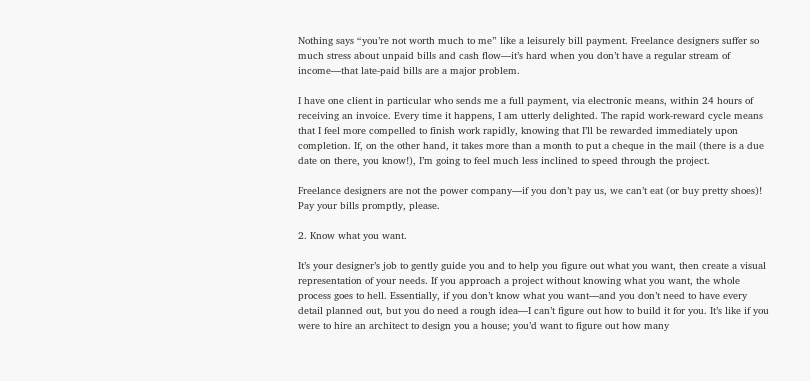Nothing says “you’re not worth much to me” like a leisurely bill payment. Freelance designers suffer so much stress about unpaid bills and cash flow—it’s hard when you don’t have a regular stream of income—that late-paid bills are a major problem.

I have one client in particular who sends me a full payment, via electronic means, within 24 hours of receiving an invoice. Every time it happens, I am utterly delighted. The rapid work-reward cycle means that I feel more compelled to finish work rapidly, knowing that I’ll be rewarded immediately upon completion. If, on the other hand, it takes more than a month to put a cheque in the mail (there is a due date on there, you know!), I’m going to feel much less inclined to speed through the project.

Freelance designers are not the power company—if you don’t pay us, we can’t eat (or buy pretty shoes)! Pay your bills promptly, please.

2. Know what you want.

It’s your designer’s job to gently guide you and to help you figure out what you want, then create a visual representation of your needs. If you approach a project without knowing what you want, the whole process goes to hell. Essentially, if you don’t know what you want—and you don’t need to have every detail planned out, but you do need a rough idea—I can’t figure out how to build it for you. It’s like if you were to hire an architect to design you a house; you’d want to figure out how many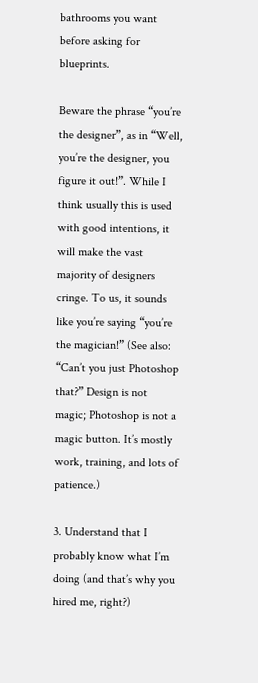bathrooms you want before asking for blueprints.

Beware the phrase “you’re the designer”, as in “Well, you’re the designer, you figure it out!”. While I think usually this is used with good intentions, it will make the vast majority of designers cringe. To us, it sounds like you’re saying “you’re the magician!” (See also: “Can’t you just Photoshop that?” Design is not magic; Photoshop is not a magic button. It’s mostly work, training, and lots of patience.)

3. Understand that I probably know what I’m doing (and that’s why you hired me, right?)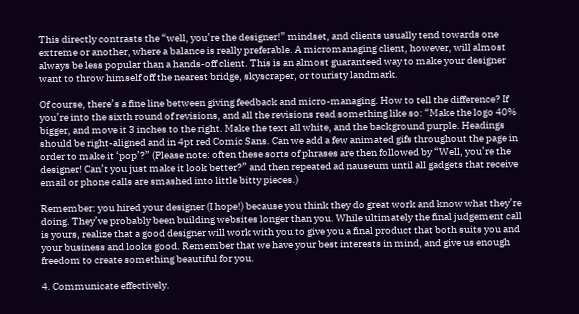This directly contrasts the “well, you’re the designer!” mindset, and clients usually tend towards one extreme or another, where a balance is really preferable. A micromanaging client, however, will almost always be less popular than a hands-off client. This is an almost guaranteed way to make your designer want to throw himself off the nearest bridge, skyscraper, or touristy landmark.

Of course, there’s a fine line between giving feedback and micro-managing. How to tell the difference? If you’re into the sixth round of revisions, and all the revisions read something like so: “Make the logo 40% bigger, and move it 3 inches to the right. Make the text all white, and the background purple. Headings should be right-aligned and in 4pt red Comic Sans. Can we add a few animated gifs throughout the page in order to make it ‘pop’?” (Please note: often these sorts of phrases are then followed by “Well, you’re the designer! Can’t you just make it look better?” and then repeated ad nauseum until all gadgets that receive email or phone calls are smashed into little bitty pieces.)

Remember: you hired your designer (I hope!) because you think they do great work and know what they’re doing. They’ve probably been building websites longer than you. While ultimately the final judgement call is yours, realize that a good designer will work with you to give you a final product that both suits you and your business and looks good. Remember that we have your best interests in mind, and give us enough freedom to create something beautiful for you.

4. Communicate effectively.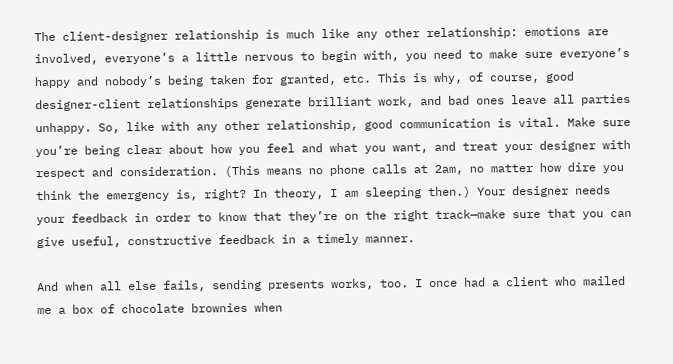The client-designer relationship is much like any other relationship: emotions are involved, everyone’s a little nervous to begin with, you need to make sure everyone’s happy and nobody’s being taken for granted, etc. This is why, of course, good designer-client relationships generate brilliant work, and bad ones leave all parties unhappy. So, like with any other relationship, good communication is vital. Make sure you’re being clear about how you feel and what you want, and treat your designer with respect and consideration. (This means no phone calls at 2am, no matter how dire you think the emergency is, right? In theory, I am sleeping then.) Your designer needs your feedback in order to know that they’re on the right track—make sure that you can give useful, constructive feedback in a timely manner.

And when all else fails, sending presents works, too. I once had a client who mailed me a box of chocolate brownies when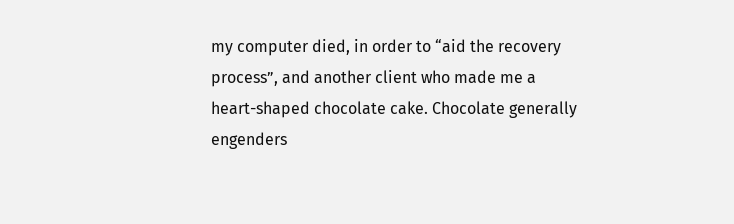my computer died, in order to “aid the recovery process”, and another client who made me a heart-shaped chocolate cake. Chocolate generally engenders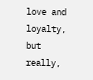love and loyalty, but really,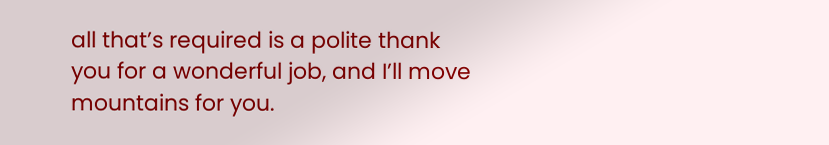all that’s required is a polite thank you for a wonderful job, and I’ll move mountains for you.